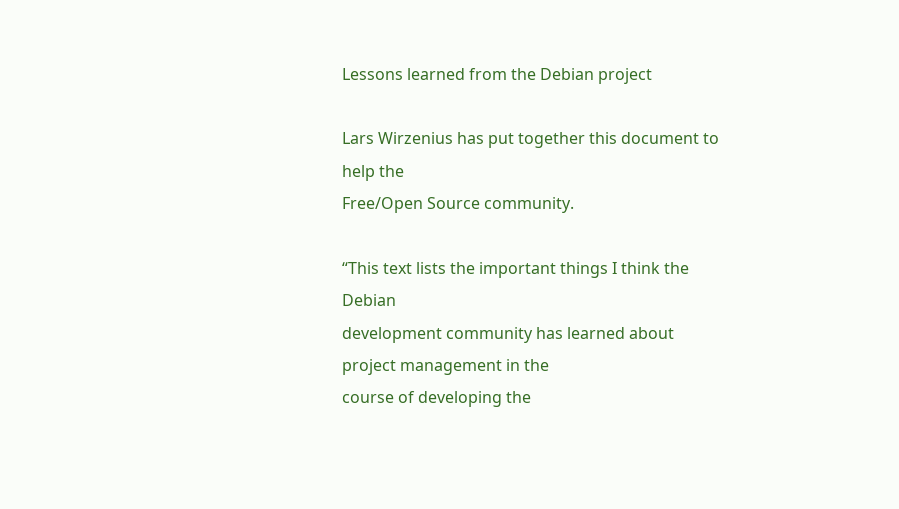Lessons learned from the Debian project

Lars Wirzenius has put together this document to help the
Free/Open Source community.

“This text lists the important things I think the Debian
development community has learned about project management in the
course of developing the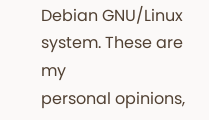Debian GNU/Linux system. These are my
personal opinions,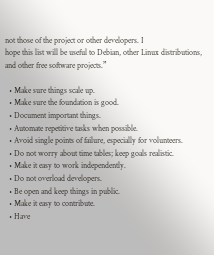not those of the project or other developers. I
hope this list will be useful to Debian, other Linux distributions,
and other free software projects.”

  • Make sure things scale up.
  • Make sure the foundation is good.
  • Document important things.
  • Automate repetitive tasks when possible.
  • Avoid single points of failure, especially for volunteers.
  • Do not worry about time tables; keep goals realistic.
  • Make it easy to work independently.
  • Do not overload developers.
  • Be open and keep things in public.
  • Make it easy to contribute.
  • Have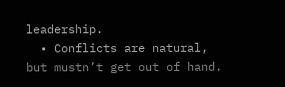leadership.
  • Conflicts are natural, but mustn’t get out of hand.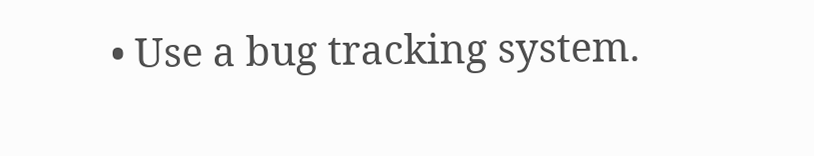• Use a bug tracking system.